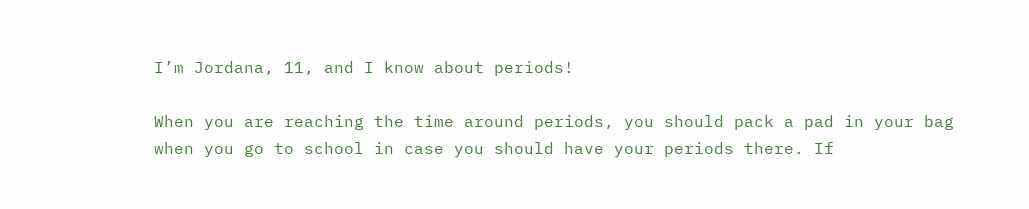I’m Jordana, 11, and I know about periods!

When you are reaching the time around periods, you should pack a pad in your bag when you go to school in case you should have your periods there. If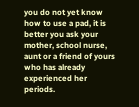you do not yet know how to use a pad, it is better you ask your mother, school nurse, aunt or a friend of yours who has already experienced her periods.